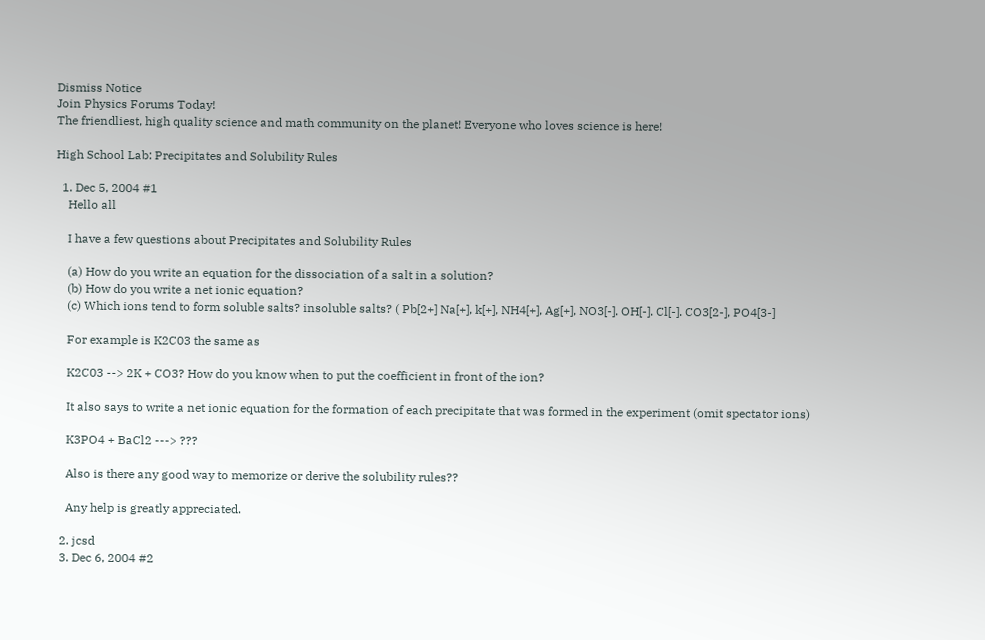Dismiss Notice
Join Physics Forums Today!
The friendliest, high quality science and math community on the planet! Everyone who loves science is here!

High School Lab: Precipitates and Solubility Rules

  1. Dec 5, 2004 #1
    Hello all

    I have a few questions about Precipitates and Solubility Rules

    (a) How do you write an equation for the dissociation of a salt in a solution?
    (b) How do you write a net ionic equation?
    (c) Which ions tend to form soluble salts? insoluble salts? ( Pb[2+] Na[+], k[+], NH4[+], Ag[+], NO3[-]. OH[-]. Cl[-]. CO3[2-], PO4[3-]

    For example is K2C03 the same as

    K2C03 --> 2K + CO3? How do you know when to put the coefficient in front of the ion?

    It also says to write a net ionic equation for the formation of each precipitate that was formed in the experiment (omit spectator ions)

    K3PO4 + BaCl2 ---> ???

    Also is there any good way to memorize or derive the solubility rules??

    Any help is greatly appreciated.

  2. jcsd
  3. Dec 6, 2004 #2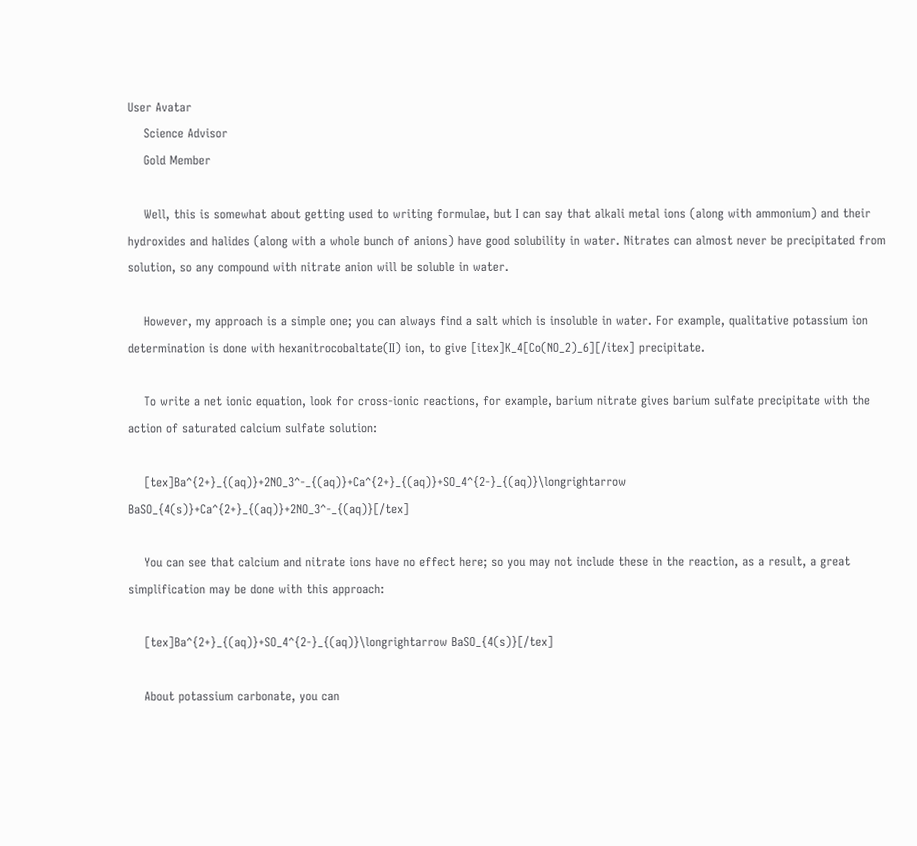User Avatar
    Science Advisor
    Gold Member

    Well, this is somewhat about getting used to writing formulae, but I can say that alkali metal ions (along with ammonium) and their hydroxides and halides (along with a whole bunch of anions) have good solubility in water. Nitrates can almost never be precipitated from solution, so any compound with nitrate anion will be soluble in water.

    However, my approach is a simple one; you can always find a salt which is insoluble in water. For example, qualitative potassium ion determination is done with hexanitrocobaltate(II) ion, to give [itex]K_4[Co(NO_2)_6][/itex] precipitate.

    To write a net ionic equation, look for cross-ionic reactions, for example, barium nitrate gives barium sulfate precipitate with the action of saturated calcium sulfate solution:

    [tex]Ba^{2+}_{(aq)}+2NO_3^-_{(aq)}+Ca^{2+}_{(aq)}+SO_4^{2-}_{(aq)}\longrightarrow BaSO_{4(s)}+Ca^{2+}_{(aq)}+2NO_3^-_{(aq)}[/tex]

    You can see that calcium and nitrate ions have no effect here; so you may not include these in the reaction, as a result, a great simplification may be done with this approach:

    [tex]Ba^{2+}_{(aq)}+SO_4^{2-}_{(aq)}\longrightarrow BaSO_{4(s)}[/tex]

    About potassium carbonate, you can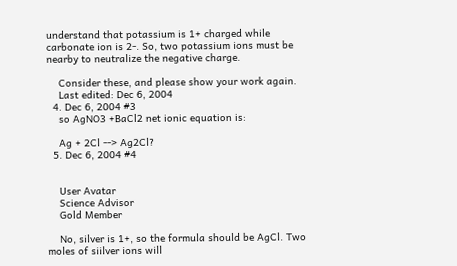understand that potassium is 1+ charged while carbonate ion is 2-. So, two potassium ions must be nearby to neutralize the negative charge.

    Consider these, and please show your work again.
    Last edited: Dec 6, 2004
  4. Dec 6, 2004 #3
    so AgNO3 +BaCl2 net ionic equation is:

    Ag + 2Cl --> Ag2Cl?
  5. Dec 6, 2004 #4


    User Avatar
    Science Advisor
    Gold Member

    No, silver is 1+, so the formula should be AgCl. Two moles of siilver ions will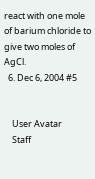react with one mole of barium chloride to give two moles of AgCl.
  6. Dec 6, 2004 #5


    User Avatar
    Staff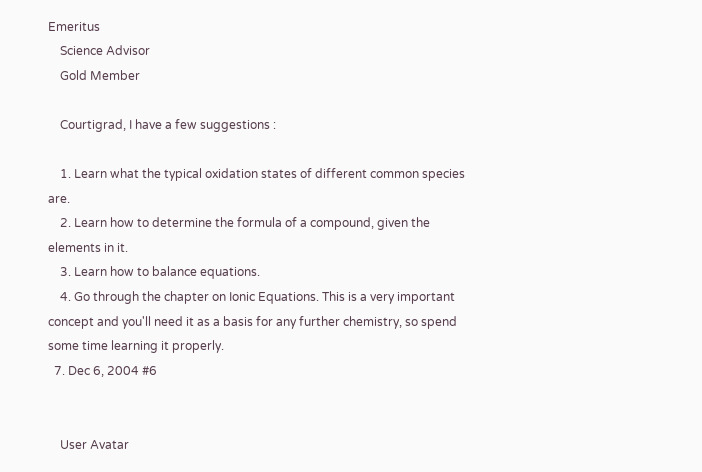Emeritus
    Science Advisor
    Gold Member

    Courtigrad, I have a few suggestions :

    1. Learn what the typical oxidation states of different common species are.
    2. Learn how to determine the formula of a compound, given the elements in it.
    3. Learn how to balance equations.
    4. Go through the chapter on Ionic Equations. This is a very important concept and you'll need it as a basis for any further chemistry, so spend some time learning it properly.
  7. Dec 6, 2004 #6


    User Avatar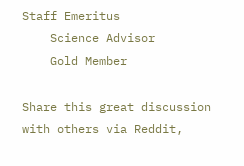Staff Emeritus
    Science Advisor
    Gold Member

Share this great discussion with others via Reddit,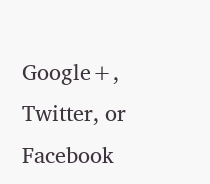Google+, Twitter, or Facebook